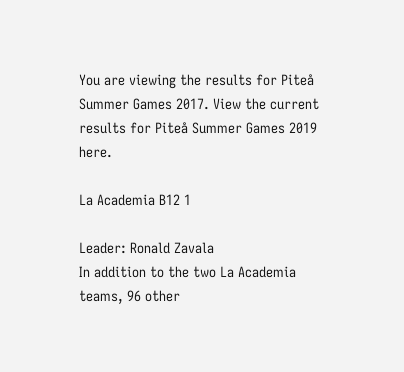You are viewing the results for Piteå Summer Games 2017. View the current results for Piteå Summer Games 2019 here.

La Academia B12 1

Leader: Ronald Zavala
In addition to the two La Academia teams, 96 other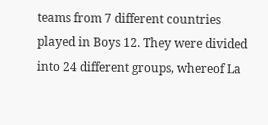teams from 7 different countries played in Boys 12. They were divided into 24 different groups, whereof La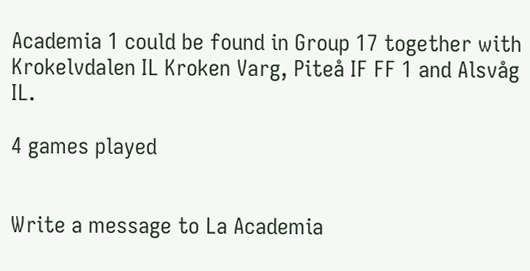Academia 1 could be found in Group 17 together with Krokelvdalen IL Kroken Varg, Piteå IF FF 1 and Alsvåg IL.

4 games played


Write a message to La Academia